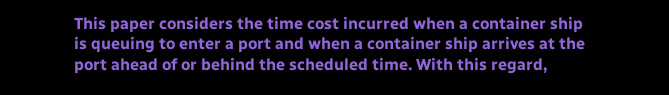This paper considers the time cost incurred when a container ship is queuing to enter a port and when a container ship arrives at the port ahead of or behind the scheduled time. With this regard,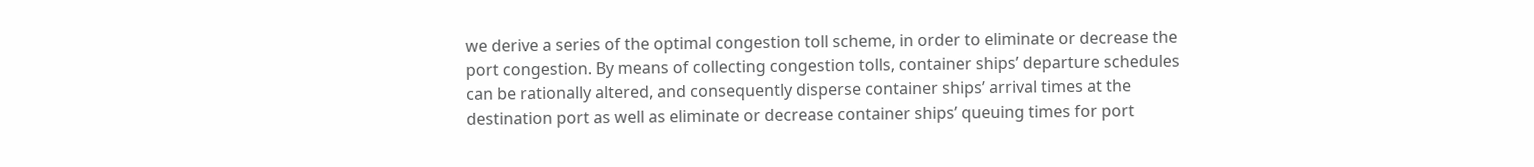we derive a series of the optimal congestion toll scheme, in order to eliminate or decrease the port congestion. By means of collecting congestion tolls, container ships’ departure schedules can be rationally altered, and consequently disperse container ships’ arrival times at the destination port as well as eliminate or decrease container ships’ queuing times for port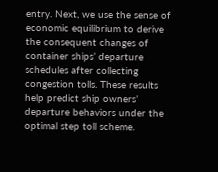entry. Next, we use the sense of economic equilibrium to derive the consequent changes of container ships’ departure schedules after collecting congestion tolls. These results help predict ship owners’ departure behaviors under the optimal step toll scheme.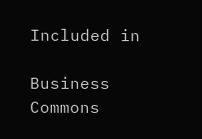Included in

Business Commons